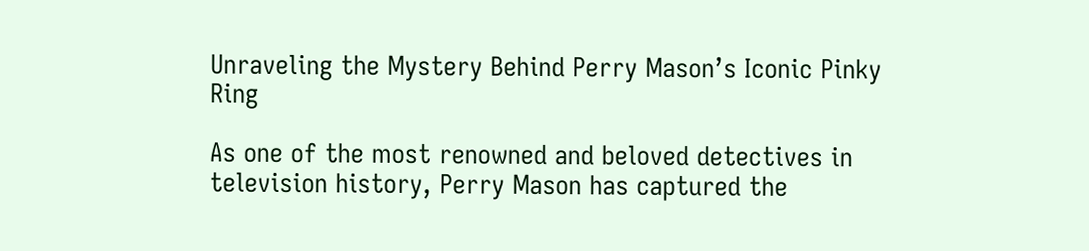Unraveling the Mystery Behind Perry Mason’s Iconic Pinky Ring

As one of the most renowned and beloved detectives in television history, Perry Mason has captured the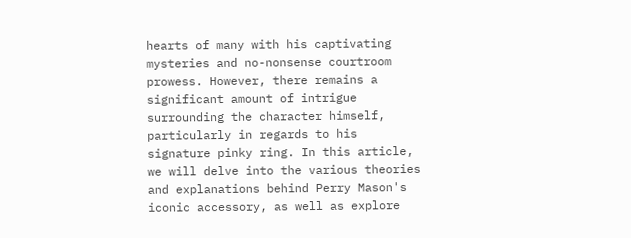hearts of many with his captivating mysteries and no-nonsense courtroom prowess. However, there remains a significant amount of intrigue surrounding the character himself, particularly in regards to his signature pinky ring. In this article, we will delve into the various theories and explanations behind Perry Mason's iconic accessory, as well as explore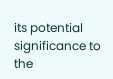its potential significance to the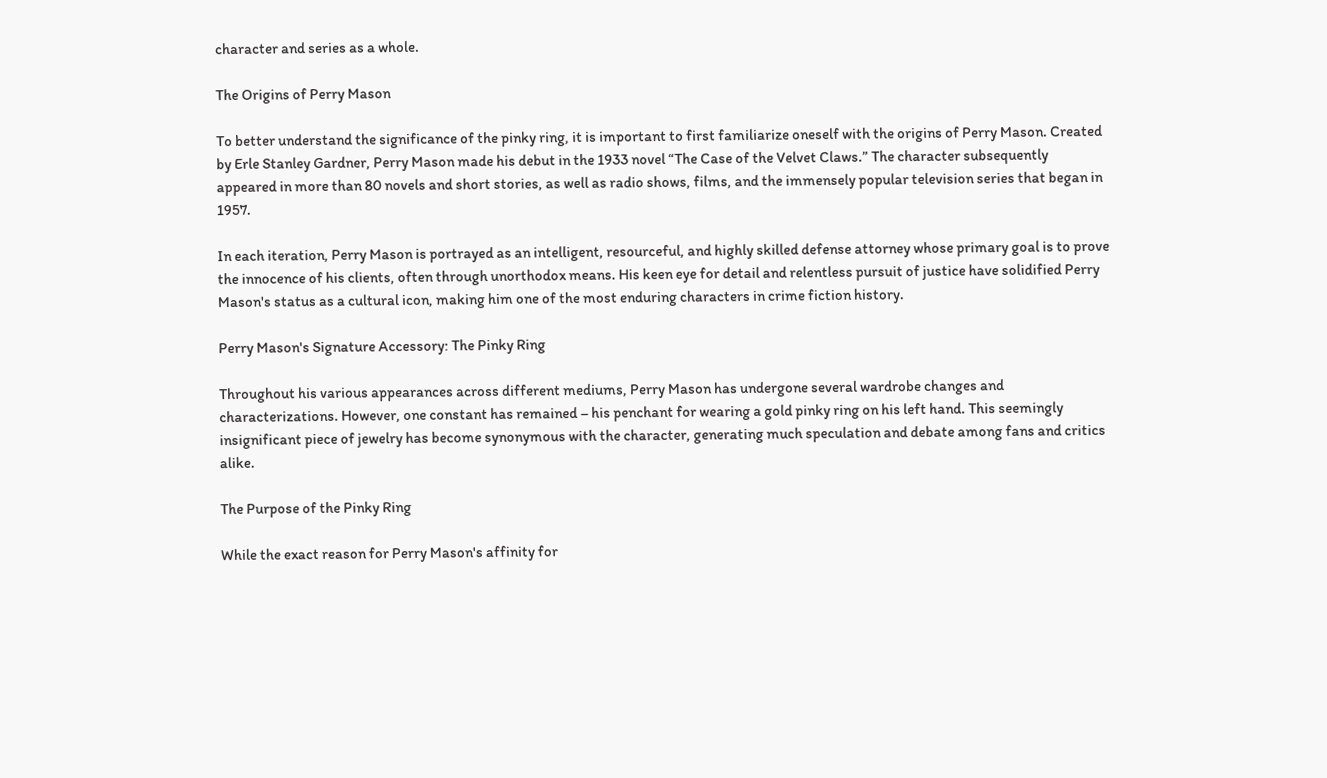character and series as a whole.

The Origins of Perry Mason

To better understand the significance of the pinky ring, it is important to first familiarize oneself with the origins of Perry Mason. Created by Erle Stanley Gardner, Perry Mason made his debut in the 1933 novel “The Case of the Velvet Claws.” The character subsequently appeared in more than 80 novels and short stories, as well as radio shows, films, and the immensely popular television series that began in 1957.

In each iteration, Perry Mason is portrayed as an intelligent, resourceful, and highly skilled defense attorney whose primary goal is to prove the innocence of his clients, often through unorthodox means. His keen eye for detail and relentless pursuit of justice have solidified Perry Mason's status as a cultural icon, making him one of the most enduring characters in crime fiction history.

Perry Mason's Signature Accessory: The Pinky Ring

Throughout his various appearances across different mediums, Perry Mason has undergone several wardrobe changes and characterizations. However, one constant has remained – his penchant for wearing a gold pinky ring on his left hand. This seemingly insignificant piece of jewelry has become synonymous with the character, generating much speculation and debate among fans and critics alike.

The Purpose of the Pinky Ring

While the exact reason for Perry Mason's affinity for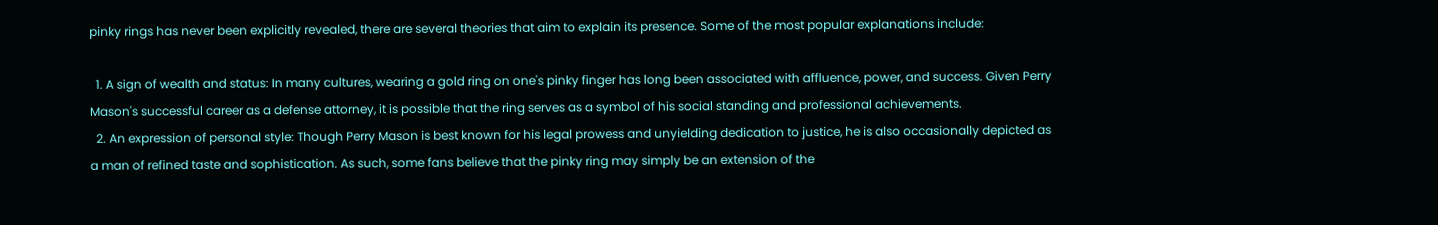pinky rings has never been explicitly revealed, there are several theories that aim to explain its presence. Some of the most popular explanations include:

  1. A sign of wealth and status: In many cultures, wearing a gold ring on one's pinky finger has long been associated with affluence, power, and success. Given Perry Mason's successful career as a defense attorney, it is possible that the ring serves as a symbol of his social standing and professional achievements.
  2. An expression of personal style: Though Perry Mason is best known for his legal prowess and unyielding dedication to justice, he is also occasionally depicted as a man of refined taste and sophistication. As such, some fans believe that the pinky ring may simply be an extension of the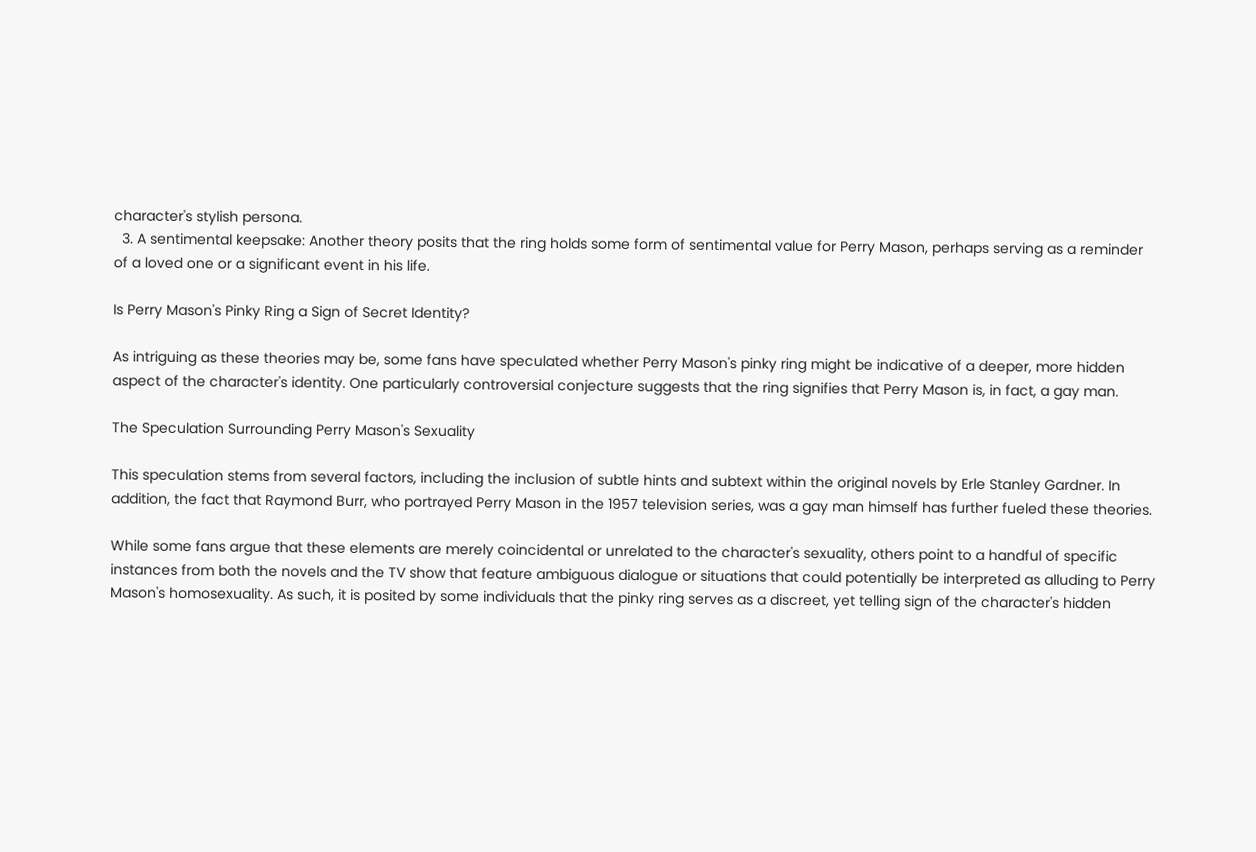character's stylish persona.
  3. A sentimental keepsake: Another theory posits that the ring holds some form of sentimental value for Perry Mason, perhaps serving as a reminder of a loved one or a significant event in his life.

Is Perry Mason's Pinky Ring a Sign of Secret Identity?

As intriguing as these theories may be, some fans have speculated whether Perry Mason's pinky ring might be indicative of a deeper, more hidden aspect of the character's identity. One particularly controversial conjecture suggests that the ring signifies that Perry Mason is, in fact, a gay man.

The Speculation Surrounding Perry Mason's Sexuality

This speculation stems from several factors, including the inclusion of subtle hints and subtext within the original novels by Erle Stanley Gardner. In addition, the fact that Raymond Burr, who portrayed Perry Mason in the 1957 television series, was a gay man himself has further fueled these theories.

While some fans argue that these elements are merely coincidental or unrelated to the character's sexuality, others point to a handful of specific instances from both the novels and the TV show that feature ambiguous dialogue or situations that could potentially be interpreted as alluding to Perry Mason's homosexuality. As such, it is posited by some individuals that the pinky ring serves as a discreet, yet telling sign of the character's hidden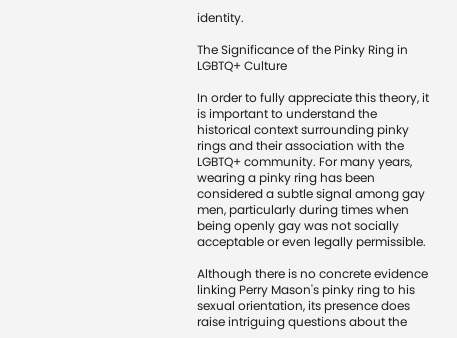identity.

The Significance of the Pinky Ring in LGBTQ+ Culture

In order to fully appreciate this theory, it is important to understand the historical context surrounding pinky rings and their association with the LGBTQ+ community. For many years, wearing a pinky ring has been considered a subtle signal among gay men, particularly during times when being openly gay was not socially acceptable or even legally permissible.

Although there is no concrete evidence linking Perry Mason's pinky ring to his sexual orientation, its presence does raise intriguing questions about the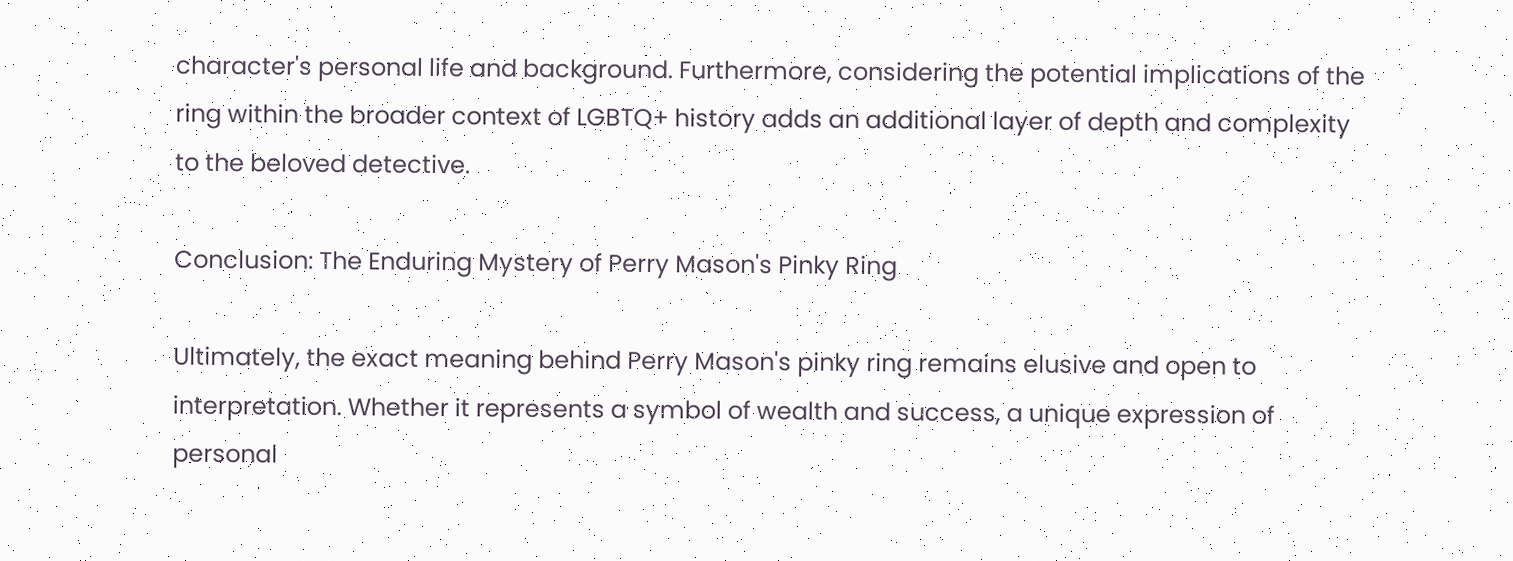character's personal life and background. Furthermore, considering the potential implications of the ring within the broader context of LGBTQ+ history adds an additional layer of depth and complexity to the beloved detective.

Conclusion: The Enduring Mystery of Perry Mason's Pinky Ring

Ultimately, the exact meaning behind Perry Mason's pinky ring remains elusive and open to interpretation. Whether it represents a symbol of wealth and success, a unique expression of personal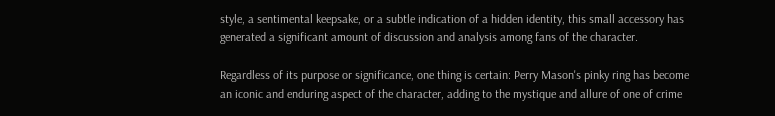style, a sentimental keepsake, or a subtle indication of a hidden identity, this small accessory has generated a significant amount of discussion and analysis among fans of the character.

Regardless of its purpose or significance, one thing is certain: Perry Mason's pinky ring has become an iconic and enduring aspect of the character, adding to the mystique and allure of one of crime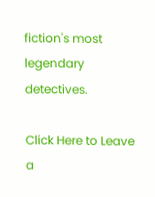fiction's most legendary detectives.

Click Here to Leave a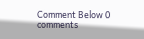Comment Below 0 comments